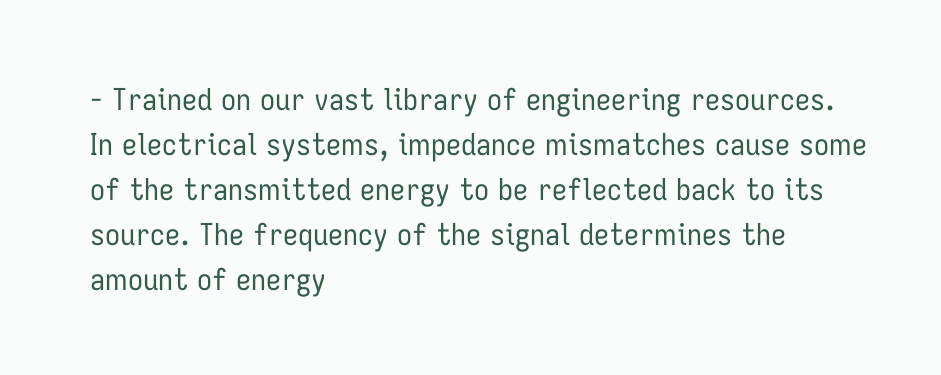- Trained on our vast library of engineering resources.
In electrical systems, impedance mismatches cause some of the transmitted energy to be reflected back to its source. The frequency of the signal determines the amount of energy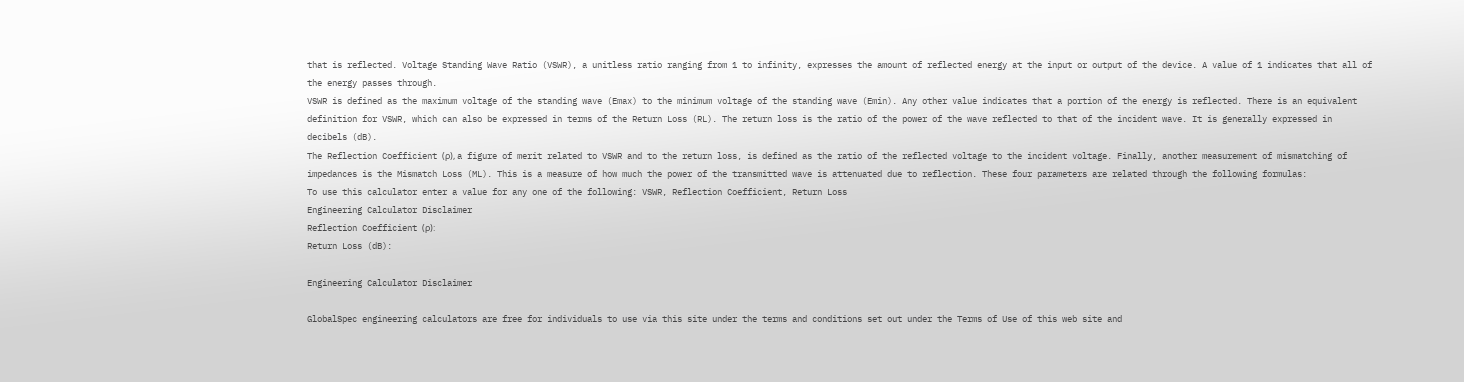that is reflected. Voltage Standing Wave Ratio (VSWR), a unitless ratio ranging from 1 to infinity, expresses the amount of reflected energy at the input or output of the device. A value of 1 indicates that all of the energy passes through.
VSWR is defined as the maximum voltage of the standing wave (Emax) to the minimum voltage of the standing wave (Emin). Any other value indicates that a portion of the energy is reflected. There is an equivalent definition for VSWR, which can also be expressed in terms of the Return Loss (RL). The return loss is the ratio of the power of the wave reflected to that of the incident wave. It is generally expressed in decibels (dB).
The Reflection Coefficient (ρ), a figure of merit related to VSWR and to the return loss, is defined as the ratio of the reflected voltage to the incident voltage. Finally, another measurement of mismatching of impedances is the Mismatch Loss (ML). This is a measure of how much the power of the transmitted wave is attenuated due to reflection. These four parameters are related through the following formulas:
To use this calculator enter a value for any one of the following: VSWR, Reflection Coefficient, Return Loss
Engineering Calculator Disclaimer
Reflection Coefficient (ρ):
Return Loss (dB):

Engineering Calculator Disclaimer

GlobalSpec engineering calculators are free for individuals to use via this site under the terms and conditions set out under the Terms of Use of this web site and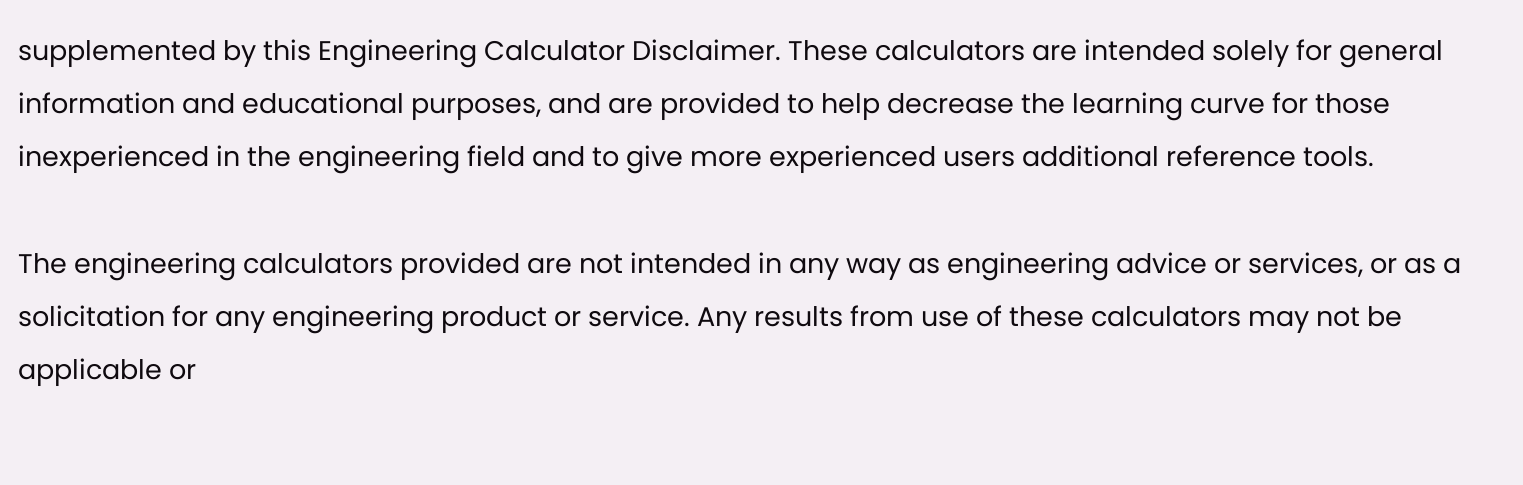supplemented by this Engineering Calculator Disclaimer. These calculators are intended solely for general information and educational purposes, and are provided to help decrease the learning curve for those inexperienced in the engineering field and to give more experienced users additional reference tools.

The engineering calculators provided are not intended in any way as engineering advice or services, or as a solicitation for any engineering product or service. Any results from use of these calculators may not be applicable or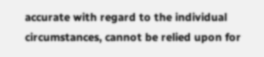accurate with regard to the individual circumstances, cannot be relied upon for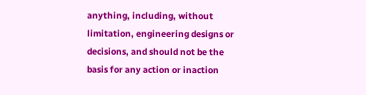anything, including, without limitation, engineering designs or decisions, and should not be the basis for any action or inaction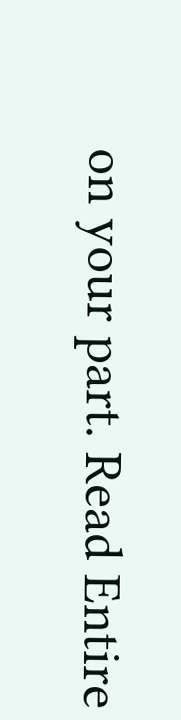on your part. Read Entire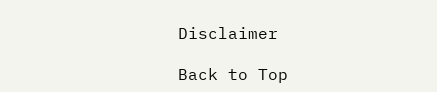Disclaimer

Back to Top